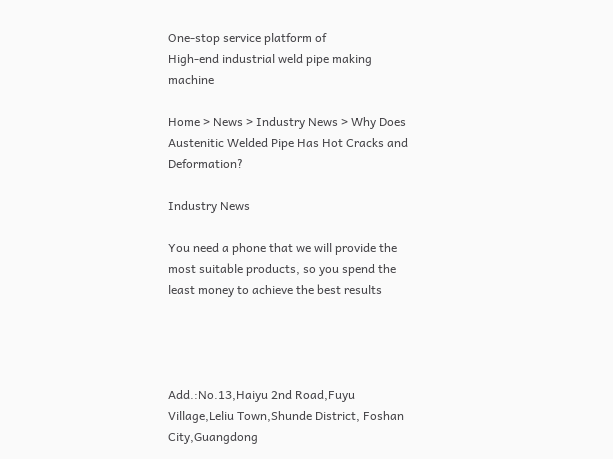One-stop service platform of
High-end industrial weld pipe making machine

Home > News > Industry News > Why Does Austenitic Welded Pipe Has Hot Cracks and Deformation?

Industry News

You need a phone that we will provide the most suitable products, so you spend the least money to achieve the best results




Add.:No.13,Haiyu 2nd Road,Fuyu Village,Leliu Town,Shunde District, Foshan City,Guangdong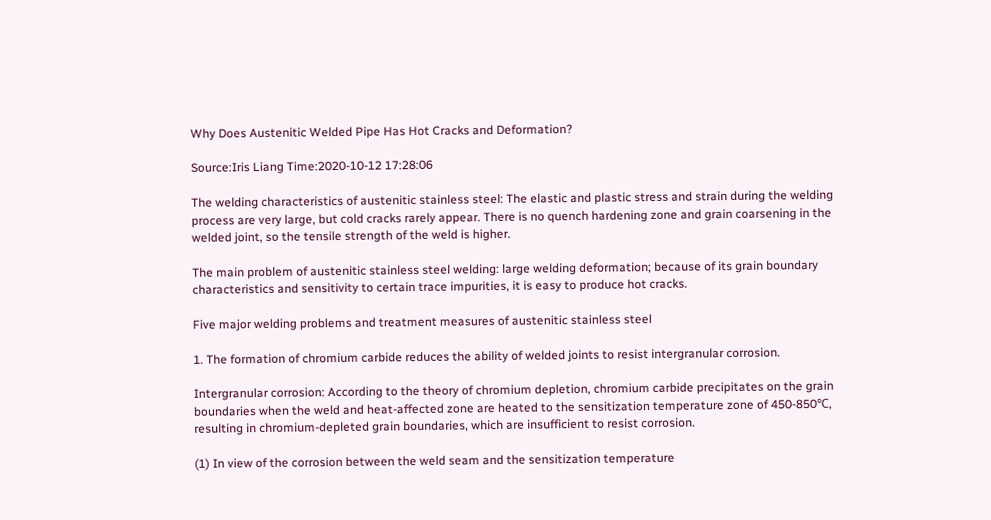Why Does Austenitic Welded Pipe Has Hot Cracks and Deformation?

Source:Iris Liang Time:2020-10-12 17:28:06

The welding characteristics of austenitic stainless steel: The elastic and plastic stress and strain during the welding process are very large, but cold cracks rarely appear. There is no quench hardening zone and grain coarsening in the welded joint, so the tensile strength of the weld is higher.

The main problem of austenitic stainless steel welding: large welding deformation; because of its grain boundary characteristics and sensitivity to certain trace impurities, it is easy to produce hot cracks.

Five major welding problems and treatment measures of austenitic stainless steel

1. The formation of chromium carbide reduces the ability of welded joints to resist intergranular corrosion.

Intergranular corrosion: According to the theory of chromium depletion, chromium carbide precipitates on the grain boundaries when the weld and heat-affected zone are heated to the sensitization temperature zone of 450-850℃, resulting in chromium-depleted grain boundaries, which are insufficient to resist corrosion.

(1) In view of the corrosion between the weld seam and the sensitization temperature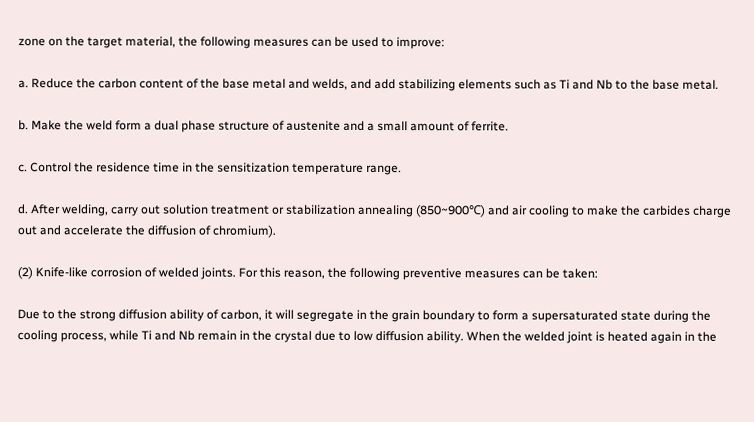zone on the target material, the following measures can be used to improve:

a. Reduce the carbon content of the base metal and welds, and add stabilizing elements such as Ti and Nb to the base metal.

b. Make the weld form a dual phase structure of austenite and a small amount of ferrite.

c. Control the residence time in the sensitization temperature range.

d. After welding, carry out solution treatment or stabilization annealing (850~900℃) and air cooling to make the carbides charge out and accelerate the diffusion of chromium).

(2) Knife-like corrosion of welded joints. For this reason, the following preventive measures can be taken:

Due to the strong diffusion ability of carbon, it will segregate in the grain boundary to form a supersaturated state during the cooling process, while Ti and Nb remain in the crystal due to low diffusion ability. When the welded joint is heated again in the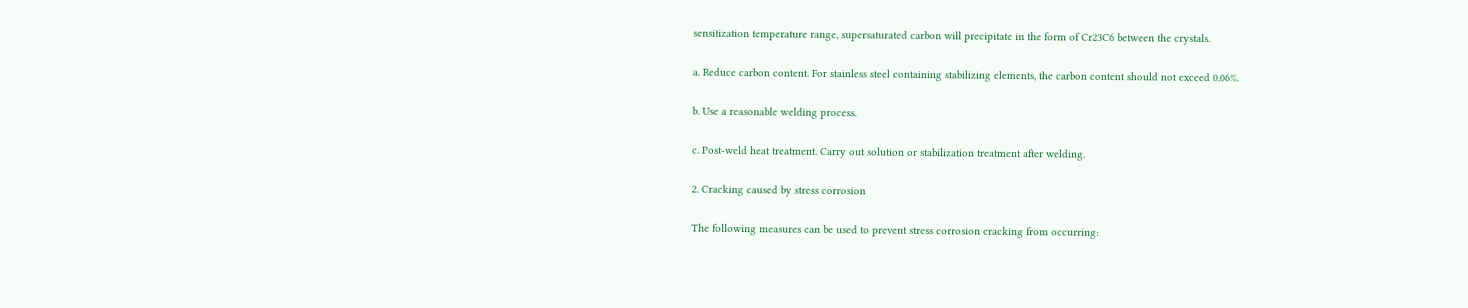sensitization temperature range, supersaturated carbon will precipitate in the form of Cr23C6 between the crystals.

a. Reduce carbon content. For stainless steel containing stabilizing elements, the carbon content should not exceed 0.06%.

b. Use a reasonable welding process.

c. Post-weld heat treatment. Carry out solution or stabilization treatment after welding.

2. Cracking caused by stress corrosion

The following measures can be used to prevent stress corrosion cracking from occurring: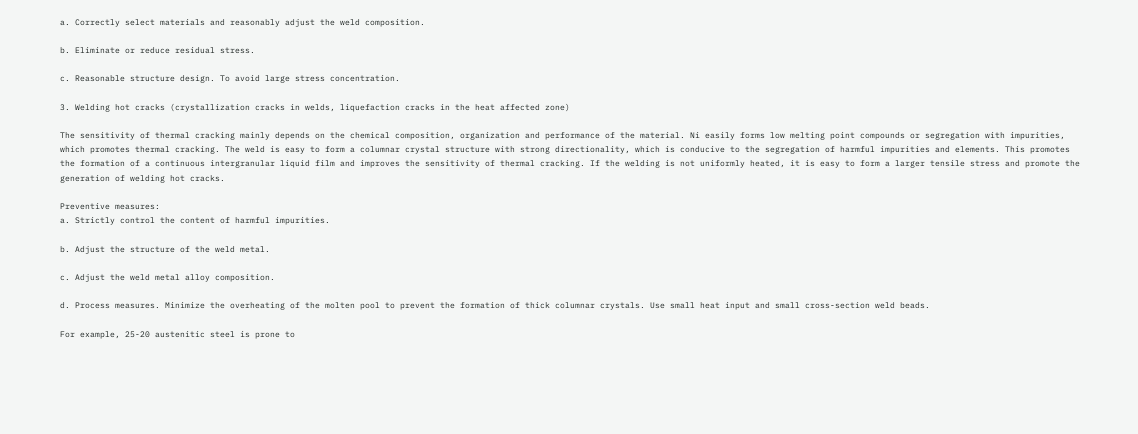a. Correctly select materials and reasonably adjust the weld composition.

b. Eliminate or reduce residual stress.

c. Reasonable structure design. To avoid large stress concentration.

3. Welding hot cracks (crystallization cracks in welds, liquefaction cracks in the heat affected zone)

The sensitivity of thermal cracking mainly depends on the chemical composition, organization and performance of the material. Ni easily forms low melting point compounds or segregation with impurities, which promotes thermal cracking. The weld is easy to form a columnar crystal structure with strong directionality, which is conducive to the segregation of harmful impurities and elements. This promotes the formation of a continuous intergranular liquid film and improves the sensitivity of thermal cracking. If the welding is not uniformly heated, it is easy to form a larger tensile stress and promote the generation of welding hot cracks.

Preventive measures:
a. Strictly control the content of harmful impurities.

b. Adjust the structure of the weld metal.

c. Adjust the weld metal alloy composition.

d. Process measures. Minimize the overheating of the molten pool to prevent the formation of thick columnar crystals. Use small heat input and small cross-section weld beads.

For example, 25-20 austenitic steel is prone to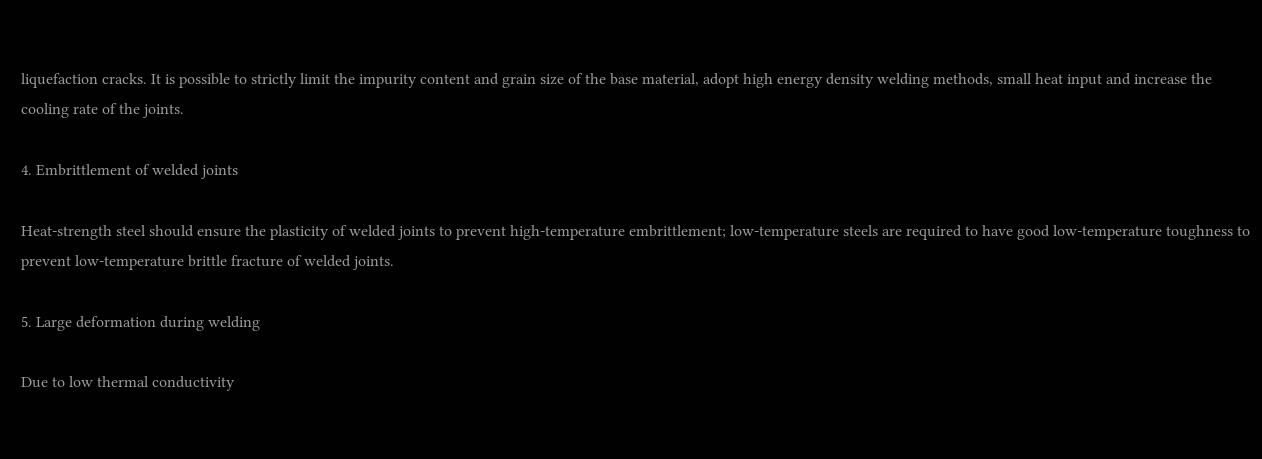liquefaction cracks. It is possible to strictly limit the impurity content and grain size of the base material, adopt high energy density welding methods, small heat input and increase the cooling rate of the joints.

4. Embrittlement of welded joints

Heat-strength steel should ensure the plasticity of welded joints to prevent high-temperature embrittlement; low-temperature steels are required to have good low-temperature toughness to prevent low-temperature brittle fracture of welded joints.

5. Large deformation during welding

Due to low thermal conductivity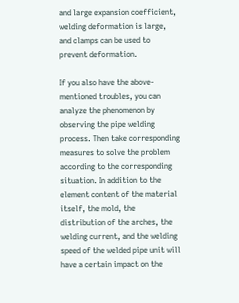and large expansion coefficient, welding deformation is large, and clamps can be used to prevent deformation.

If you also have the above-mentioned troubles, you can analyze the phenomenon by observing the pipe welding process. Then take corresponding measures to solve the problem according to the corresponding situation. In addition to the element content of the material itself, the mold, the distribution of the arches, the welding current, and the welding speed of the welded pipe unit will have a certain impact on the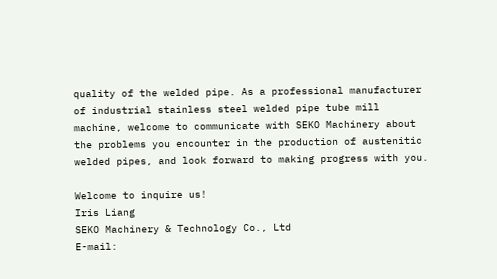quality of the welded pipe. As a professional manufacturer of industrial stainless steel welded pipe tube mill machine, welcome to communicate with SEKO Machinery about the problems you encounter in the production of austenitic welded pipes, and look forward to making progress with you.

Welcome to inquire us!
Iris Liang
SEKO Machinery & Technology Co., Ltd
E-mail: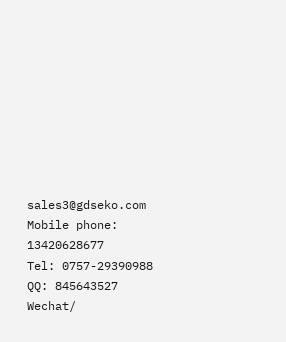sales3@gdseko.com
Mobile phone: 13420628677
Tel: 0757-29390988
QQ: 845643527
Wechat/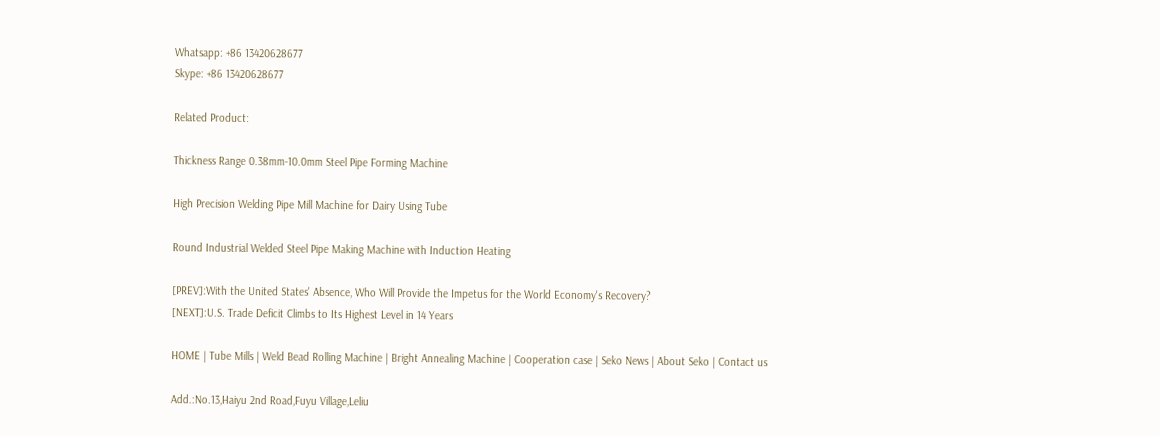Whatsapp: +86 13420628677
Skype: +86 13420628677

Related Product:

Thickness Range 0.38mm-10.0mm Steel Pipe Forming Machine

High Precision Welding Pipe Mill Machine for Dairy Using Tube

Round Industrial Welded Steel Pipe Making Machine with Induction Heating

[PREV]:With the United States' Absence, Who Will Provide the Impetus for the World Economy's Recovery?
[NEXT]:U.S. Trade Deficit Climbs to Its Highest Level in 14 Years

HOME | Tube Mills | Weld Bead Rolling Machine | Bright Annealing Machine | Cooperation case | Seko News | About Seko | Contact us

Add.:No.13,Haiyu 2nd Road,Fuyu Village,Leliu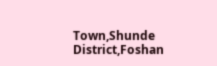Town,Shunde District,Foshan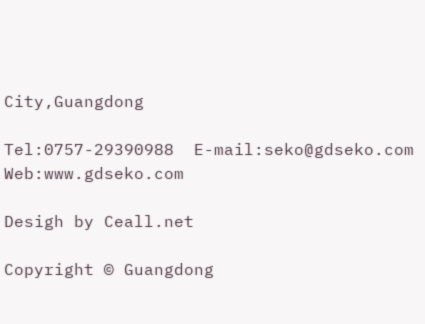City,Guangdong

Tel:0757-29390988  E-mail:seko@gdseko.com  Web:www.gdseko.com

Desigh by Ceall.net

Copyright © Guangdong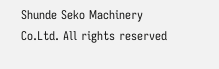Shunde Seko Machinery Co.Ltd. All rights reserved